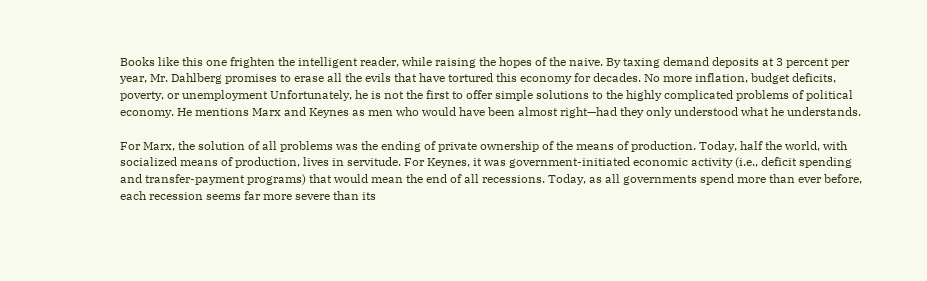Books like this one frighten the intelligent reader, while raising the hopes of the naive. By taxing demand deposits at 3 percent per year, Mr. Dahlberg promises to erase all the evils that have tortured this economy for decades. No more inflation, budget deficits, poverty, or unemployment Unfortunately, he is not the first to offer simple solutions to the highly complicated problems of political economy. He mentions Marx and Keynes as men who would have been almost right—had they only understood what he understands.

For Marx, the solution of all problems was the ending of private ownership of the means of production. Today, half the world, with socialized means of production, lives in servitude. For Keynes, it was government-initiated economic activity (i.e., deficit spending and transfer-payment programs) that would mean the end of all recessions. Today, as all governments spend more than ever before, each recession seems far more severe than its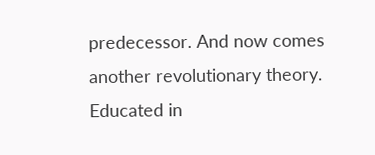predecessor. And now comes another revolutionary theory. Educated in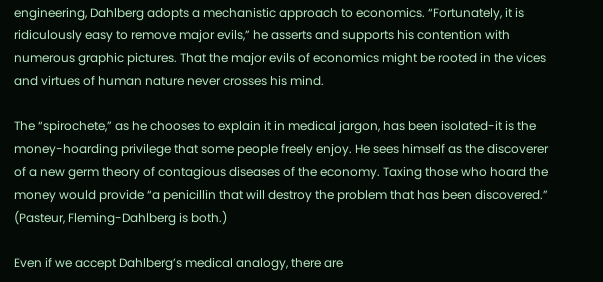engineering, Dahlberg adopts a mechanistic approach to economics. “Fortunately, it is ridiculously easy to remove major evils,” he asserts and supports his contention with numerous graphic pictures. That the major evils of economics might be rooted in the vices and virtues of human nature never crosses his mind.

The “spirochete,” as he chooses to explain it in medical jargon, has been isolated-it is the money-hoarding privilege that some people freely enjoy. He sees himself as the discoverer of a new germ theory of contagious diseases of the economy. Taxing those who hoard the money would provide “a penicillin that will destroy the problem that has been discovered.” (Pasteur, Fleming-Dahlberg is both.)

Even if we accept Dahlberg’s medical analogy, there are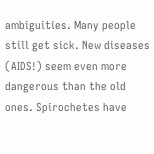ambiguities. Many people still get sick. New diseases (AIDS!) seem even more dangerous than the old ones. Spirochetes have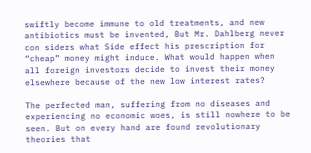swiftly become immune to old treatments, and new antibiotics must be invented, But Mr. Dahlberg never con siders what Side effect his prescription for “cheap” money might induce. What would happen when all foreign investors decide to invest their money elsewhere because of the new low interest rates?

The perfected man, suffering from no diseases and experiencing no economic woes, is still nowhere to be seen. But on every hand are found revolutionary theories that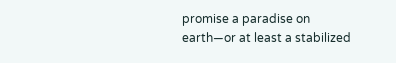promise a paradise on earth—or at least a stabilized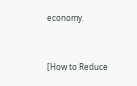economy.


[How to Reduce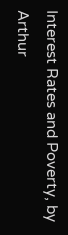Interest Rates and Poverty, by Arthur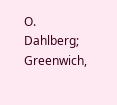O. Dahlberg; Greenwich,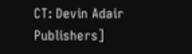CT: Devin Adair Publishers]